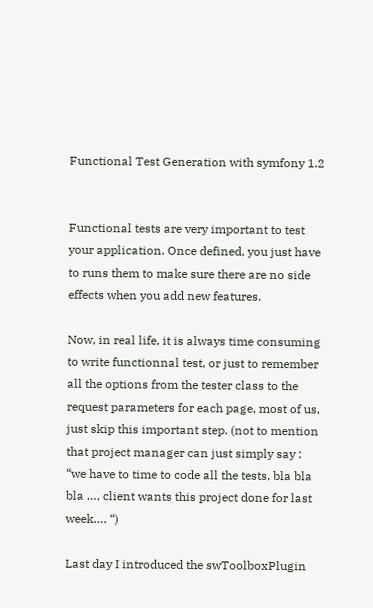Functional Test Generation with symfony 1.2


Functional tests are very important to test your application. Once defined, you just have to runs them to make sure there are no side effects when you add new features.

Now, in real life, it is always time consuming to write functionnal test, or just to remember all the options from the tester class to the request parameters for each page, most of us, just skip this important step. (not to mention that project manager can just simply say : “we have to time to code all the tests, bla bla bla …, client wants this project done for last week…. “)

Last day I introduced the swToolboxPlugin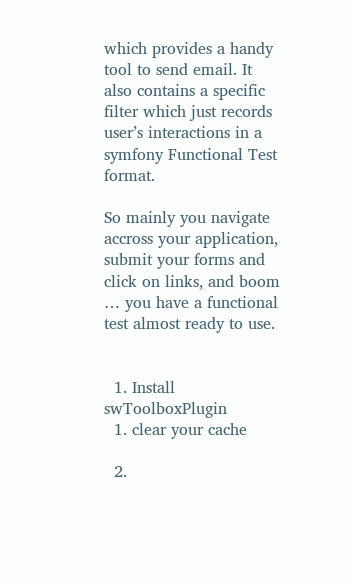which provides a handy tool to send email. It also contains a specific filter which just records user’s interactions in a symfony Functional Test format.

So mainly you navigate accross your application, submit your forms and click on links, and boom … you have a functional test almost ready to use.


  1. Install swToolboxPlugin
  1. clear your cache

  2.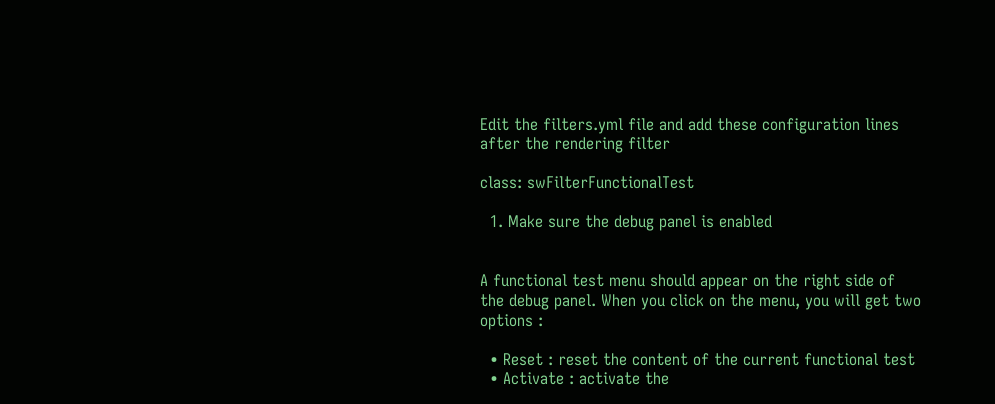Edit the filters.yml file and add these configuration lines after the rendering filter

class: swFilterFunctionalTest

  1. Make sure the debug panel is enabled


A functional test menu should appear on the right side of the debug panel. When you click on the menu, you will get two options :

  • Reset : reset the content of the current functional test
  • Activate : activate the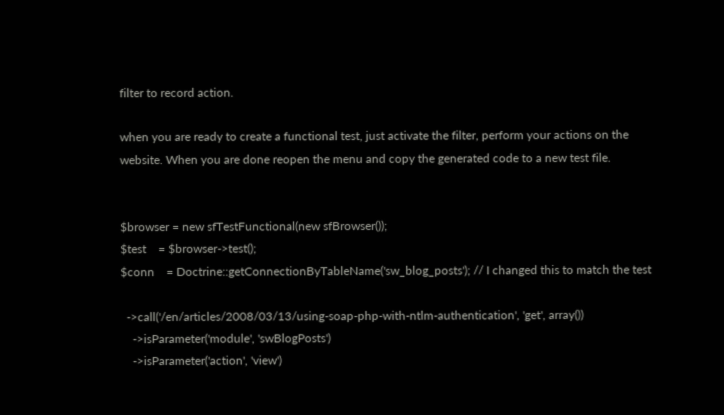filter to record action.

when you are ready to create a functional test, just activate the filter, perform your actions on the website. When you are done reopen the menu and copy the generated code to a new test file.


$browser = new sfTestFunctional(new sfBrowser());
$test    = $browser->test();
$conn    = Doctrine::getConnectionByTableName('sw_blog_posts'); // I changed this to match the test

  ->call('/en/articles/2008/03/13/using-soap-php-with-ntlm-authentication', 'get', array())
    ->isParameter('module', 'swBlogPosts')
    ->isParameter('action', 'view')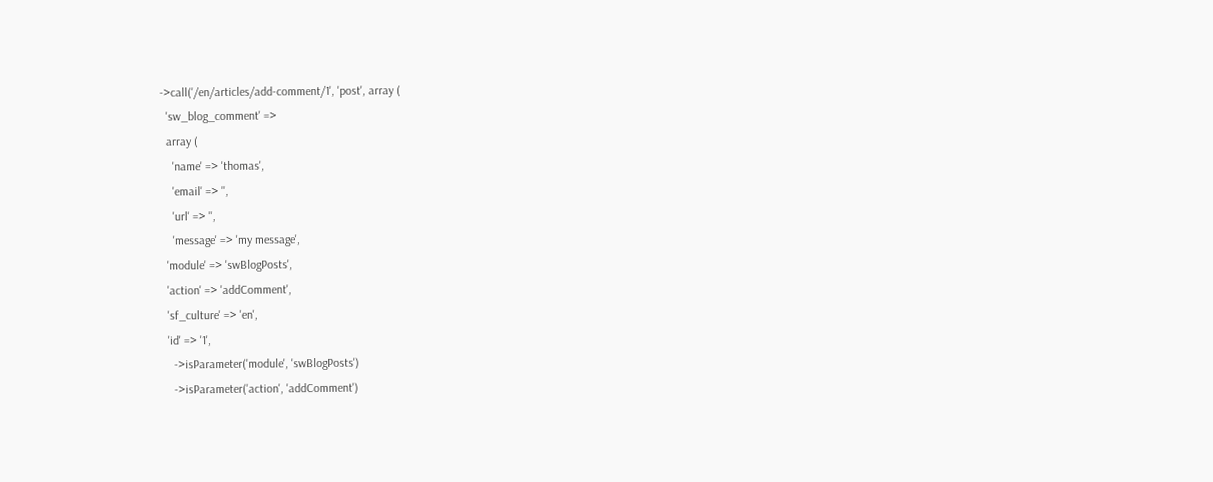->call('/en/articles/add-comment/1', 'post', array (
  'sw_blog_comment' =>
  array (
    'name' => 'thomas',
    'email' => '',
    'url' => '',
    'message' => 'my message',
  'module' => 'swBlogPosts',
  'action' => 'addComment',
  'sf_culture' => 'en',
  'id' => '1',
    ->isParameter('module', 'swBlogPosts')
    ->isParameter('action', 'addComment')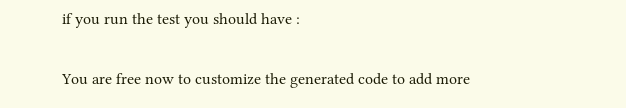if you run the test you should have :

You are free now to customize the generated code to add more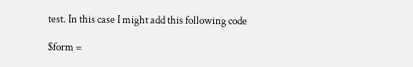test. In this case I might add this following code

$form =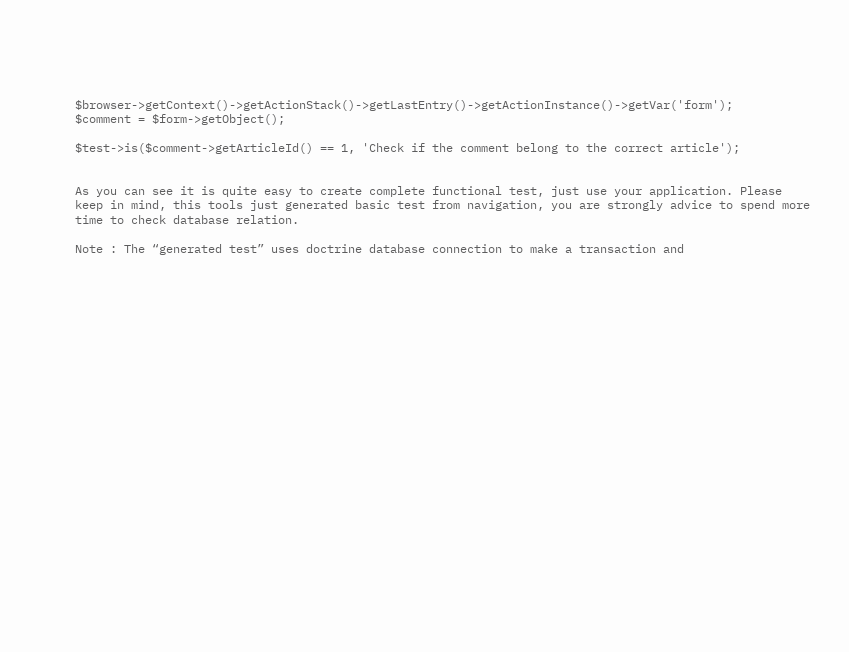$browser->getContext()->getActionStack()->getLastEntry()->getActionInstance()->getVar('form');
$comment = $form->getObject();

$test->is($comment->getArticleId() == 1, 'Check if the comment belong to the correct article');


As you can see it is quite easy to create complete functional test, just use your application. Please keep in mind, this tools just generated basic test from navigation, you are strongly advice to spend more time to check database relation.

Note : The “generated test” uses doctrine database connection to make a transaction and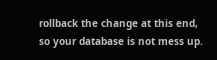rollback the change at this end, so your database is not mess up.